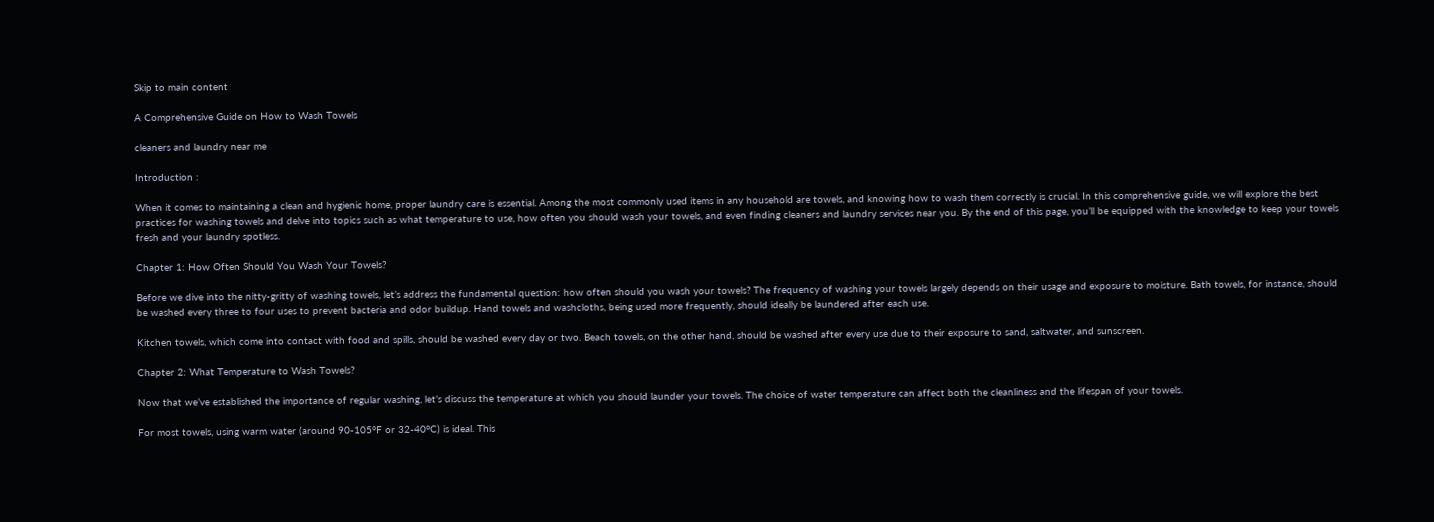Skip to main content

A Comprehensive Guide on How to Wash Towels

cleaners and laundry near me

Introduction :

When it comes to maintaining a clean and hygienic home, proper laundry care is essential. Among the most commonly used items in any household are towels, and knowing how to wash them correctly is crucial. In this comprehensive guide, we will explore the best practices for washing towels and delve into topics such as what temperature to use, how often you should wash your towels, and even finding cleaners and laundry services near you. By the end of this page, you’ll be equipped with the knowledge to keep your towels fresh and your laundry spotless.

Chapter 1: How Often Should You Wash Your Towels?

Before we dive into the nitty-gritty of washing towels, let’s address the fundamental question: how often should you wash your towels? The frequency of washing your towels largely depends on their usage and exposure to moisture. Bath towels, for instance, should be washed every three to four uses to prevent bacteria and odor buildup. Hand towels and washcloths, being used more frequently, should ideally be laundered after each use.

Kitchen towels, which come into contact with food and spills, should be washed every day or two. Beach towels, on the other hand, should be washed after every use due to their exposure to sand, saltwater, and sunscreen.

Chapter 2: What Temperature to Wash Towels?

Now that we’ve established the importance of regular washing, let’s discuss the temperature at which you should launder your towels. The choice of water temperature can affect both the cleanliness and the lifespan of your towels.

For most towels, using warm water (around 90-105°F or 32-40°C) is ideal. This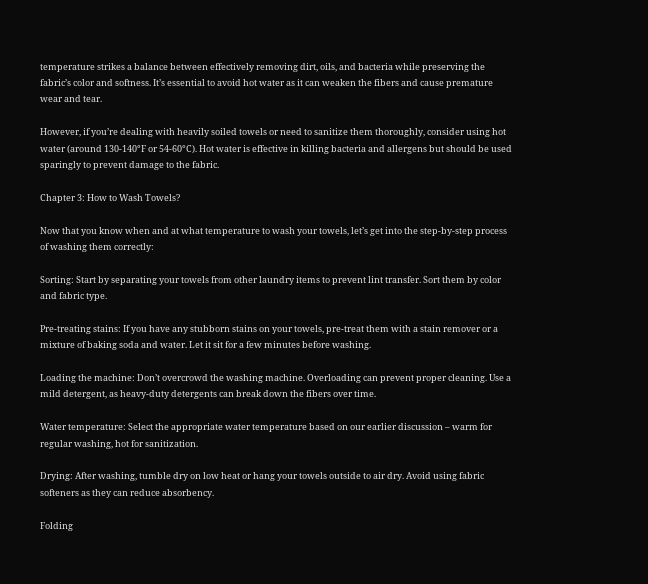temperature strikes a balance between effectively removing dirt, oils, and bacteria while preserving the fabric’s color and softness. It’s essential to avoid hot water as it can weaken the fibers and cause premature wear and tear.

However, if you’re dealing with heavily soiled towels or need to sanitize them thoroughly, consider using hot water (around 130-140°F or 54-60°C). Hot water is effective in killing bacteria and allergens but should be used sparingly to prevent damage to the fabric.

Chapter 3: How to Wash Towels?

Now that you know when and at what temperature to wash your towels, let’s get into the step-by-step process of washing them correctly:

Sorting: Start by separating your towels from other laundry items to prevent lint transfer. Sort them by color and fabric type.

Pre-treating stains: If you have any stubborn stains on your towels, pre-treat them with a stain remover or a mixture of baking soda and water. Let it sit for a few minutes before washing.

Loading the machine: Don’t overcrowd the washing machine. Overloading can prevent proper cleaning. Use a mild detergent, as heavy-duty detergents can break down the fibers over time.

Water temperature: Select the appropriate water temperature based on our earlier discussion – warm for regular washing, hot for sanitization.

Drying: After washing, tumble dry on low heat or hang your towels outside to air dry. Avoid using fabric softeners as they can reduce absorbency.

Folding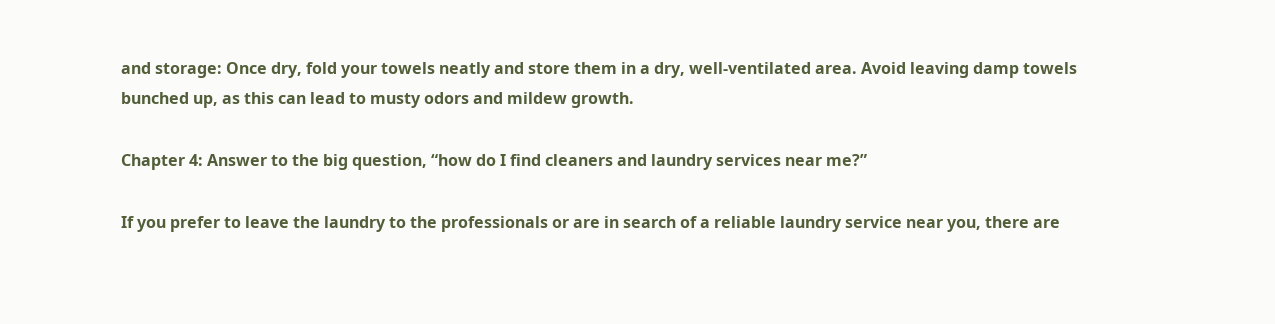and storage: Once dry, fold your towels neatly and store them in a dry, well-ventilated area. Avoid leaving damp towels bunched up, as this can lead to musty odors and mildew growth.

Chapter 4: Answer to the big question, “how do I find cleaners and laundry services near me?”

If you prefer to leave the laundry to the professionals or are in search of a reliable laundry service near you, there are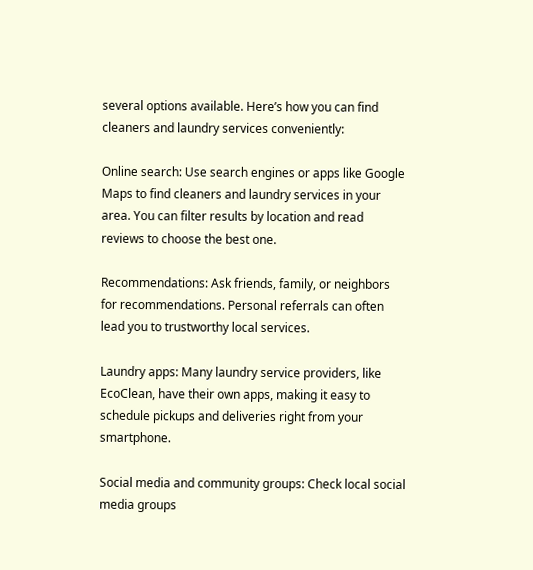several options available. Here’s how you can find cleaners and laundry services conveniently:

Online search: Use search engines or apps like Google Maps to find cleaners and laundry services in your area. You can filter results by location and read reviews to choose the best one.

Recommendations: Ask friends, family, or neighbors for recommendations. Personal referrals can often lead you to trustworthy local services.

Laundry apps: Many laundry service providers, like EcoClean, have their own apps, making it easy to schedule pickups and deliveries right from your smartphone.

Social media and community groups: Check local social media groups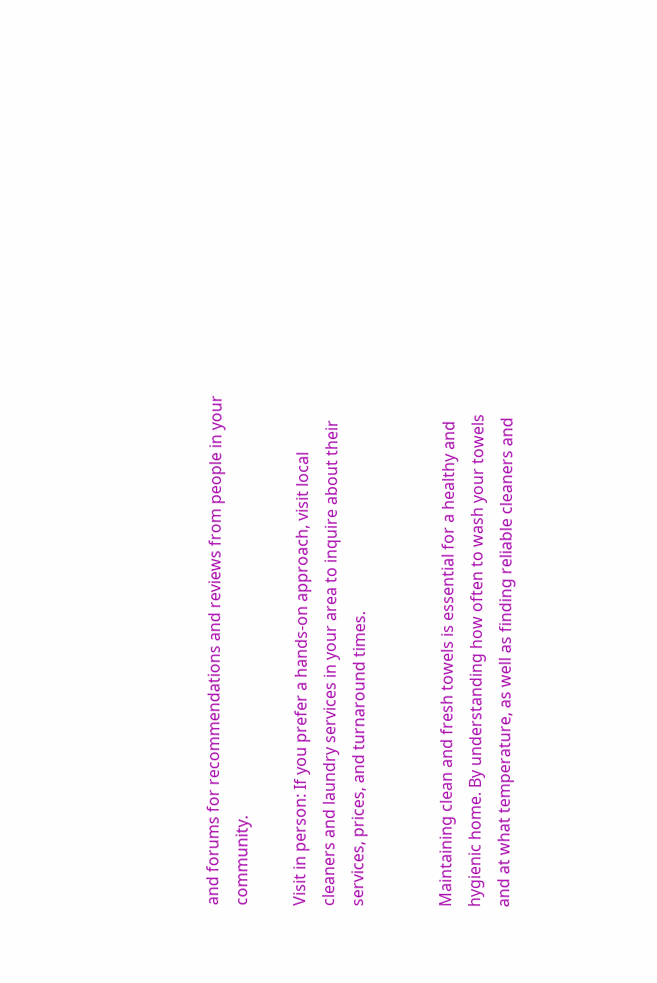and forums for recommendations and reviews from people in your community.

Visit in person: If you prefer a hands-on approach, visit local cleaners and laundry services in your area to inquire about their services, prices, and turnaround times.


Maintaining clean and fresh towels is essential for a healthy and hygienic home. By understanding how often to wash your towels and at what temperature, as well as finding reliable cleaners and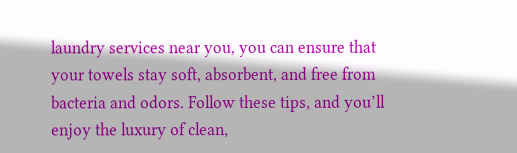laundry services near you, you can ensure that your towels stay soft, absorbent, and free from bacteria and odors. Follow these tips, and you’ll enjoy the luxury of clean,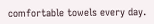comfortable towels every day.